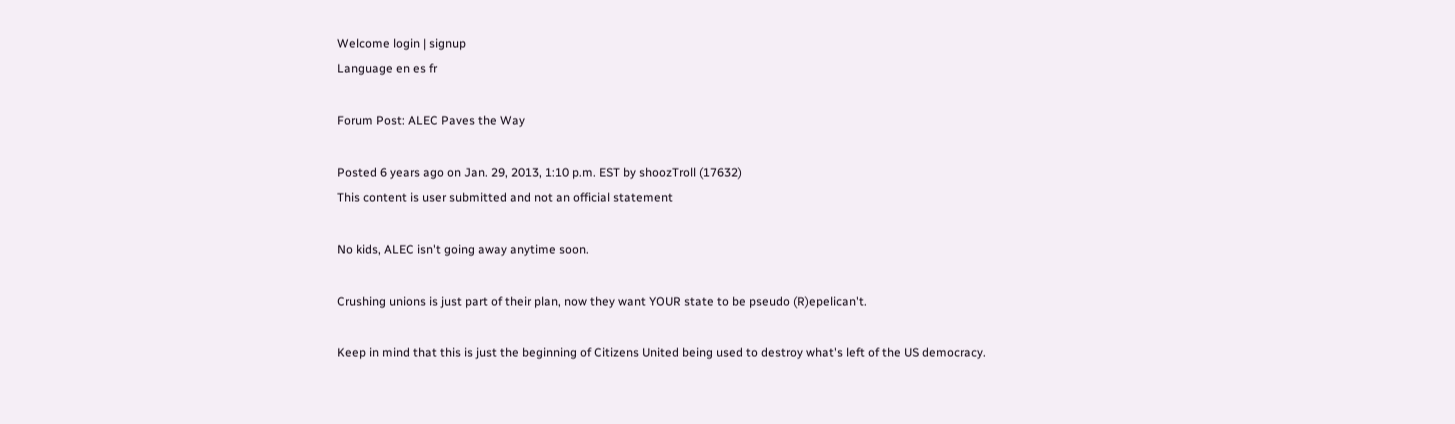Welcome login | signup
Language en es fr

Forum Post: ALEC Paves the Way

Posted 6 years ago on Jan. 29, 2013, 1:10 p.m. EST by shoozTroll (17632)
This content is user submitted and not an official statement

No kids, ALEC isn't going away anytime soon.

Crushing unions is just part of their plan, now they want YOUR state to be pseudo (R)epelican't.

Keep in mind that this is just the beginning of Citizens United being used to destroy what's left of the US democracy.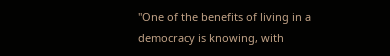"One of the benefits of living in a democracy is knowing, with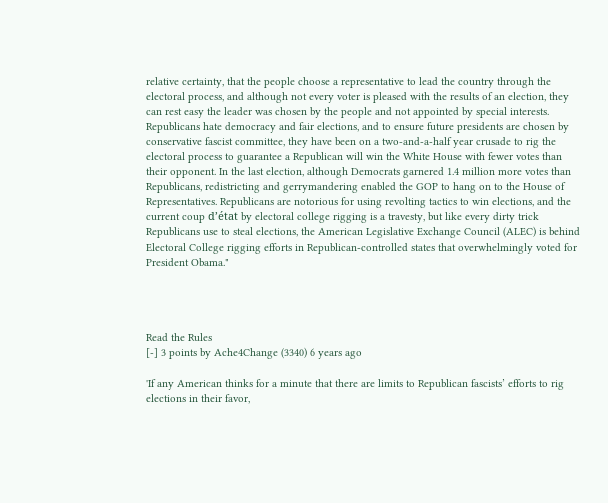relative certainty, that the people choose a representative to lead the country through the electoral process, and although not every voter is pleased with the results of an election, they can rest easy the leader was chosen by the people and not appointed by special interests. Republicans hate democracy and fair elections, and to ensure future presidents are chosen by conservative fascist committee, they have been on a two-and-a-half year crusade to rig the electoral process to guarantee a Republican will win the White House with fewer votes than their opponent. In the last election, although Democrats garnered 1.4 million more votes than Republicans, redistricting and gerrymandering enabled the GOP to hang on to the House of Representatives. Republicans are notorious for using revolting tactics to win elections, and the current coup d’état by electoral college rigging is a travesty, but like every dirty trick Republicans use to steal elections, the American Legislative Exchange Council (ALEC) is behind Electoral College rigging efforts in Republican-controlled states that overwhelmingly voted for President Obama."




Read the Rules
[-] 3 points by Ache4Change (3340) 6 years ago

'If any American thinks for a minute that there are limits to Republican fascists’ efforts to rig elections in their favor,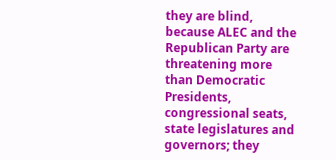they are blind, because ALEC and the Republican Party are threatening more than Democratic Presidents, congressional seats, state legislatures and governors; they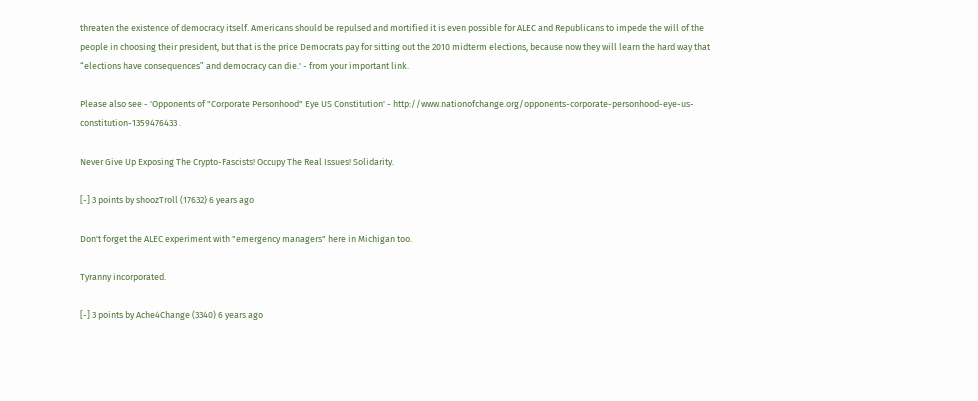threaten the existence of democracy itself. Americans should be repulsed and mortified it is even possible for ALEC and Republicans to impede the will of the people in choosing their president, but that is the price Democrats pay for sitting out the 2010 midterm elections, because now they will learn the hard way that “elections have consequences” and democracy can die.' - from your important link.

Please also see - 'Opponents of "Corporate Personhood" Eye US Constitution' - http://www.nationofchange.org/opponents-corporate-personhood-eye-us-constitution-1359476433 .

Never Give Up Exposing The Crypto-Fascists! Occupy The Real Issues! Solidarity.

[-] 3 points by shoozTroll (17632) 6 years ago

Don't forget the ALEC experiment with "emergency managers" here in Michigan too.

Tyranny incorporated.

[-] 3 points by Ache4Change (3340) 6 years ago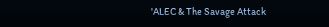'ALEC & The Savage Attack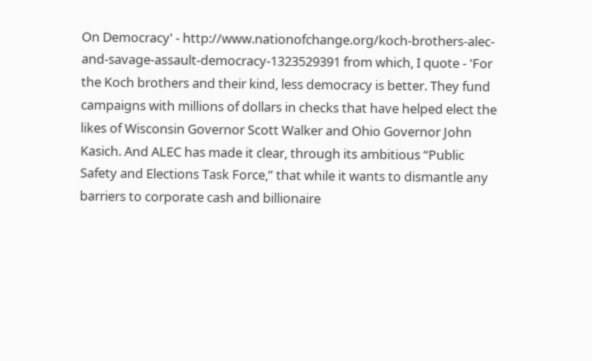On Democracy' - http://www.nationofchange.org/koch-brothers-alec-and-savage-assault-democracy-1323529391 from which, I quote - 'For the Koch brothers and their kind, less democracy is better. They fund campaigns with millions of dollars in checks that have helped elect the likes of Wisconsin Governor Scott Walker and Ohio Governor John Kasich. And ALEC has made it clear, through its ambitious “Public Safety and Elections Task Force,” that while it wants to dismantle any barriers to corporate cash and billionaire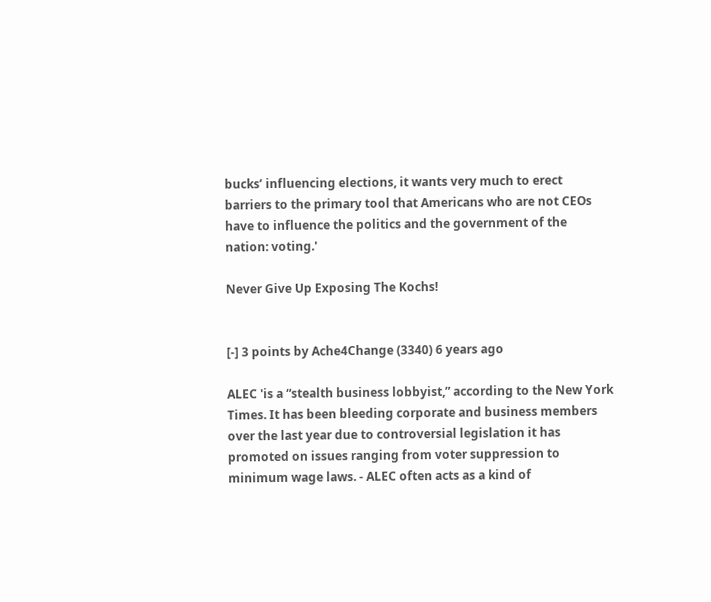bucks’ influencing elections, it wants very much to erect barriers to the primary tool that Americans who are not CEOs have to influence the politics and the government of the nation: voting.'

Never Give Up Exposing The Kochs!


[-] 3 points by Ache4Change (3340) 6 years ago

ALEC 'is a “stealth business lobbyist,” according to the New York Times. It has been bleeding corporate and business members over the last year due to controversial legislation it has promoted on issues ranging from voter suppression to minimum wage laws. - ALEC often acts as a kind of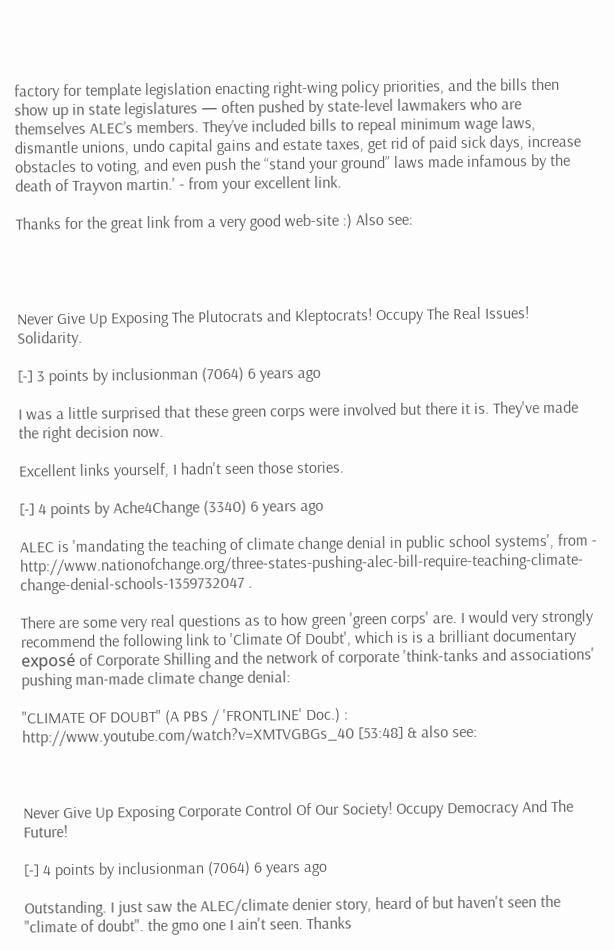factory for template legislation enacting right-wing policy priorities, and the bills then show up in state legislatures — often pushed by state-level lawmakers who are themselves ALEC’s members. They’ve included bills to repeal minimum wage laws, dismantle unions, undo capital gains and estate taxes, get rid of paid sick days, increase obstacles to voting, and even push the “stand your ground” laws made infamous by the death of Trayvon martin.' - from your excellent link.

Thanks for the great link from a very good web-site :) Also see:




Never Give Up Exposing The Plutocrats and Kleptocrats! Occupy The Real Issues! Solidarity.

[-] 3 points by inclusionman (7064) 6 years ago

I was a little surprised that these green corps were involved but there it is. They've made the right decision now.

Excellent links yourself, I hadn't seen those stories.

[-] 4 points by Ache4Change (3340) 6 years ago

ALEC is 'mandating the teaching of climate change denial in public school systems', from - http://www.nationofchange.org/three-states-pushing-alec-bill-require-teaching-climate-change-denial-schools-1359732047 .

There are some very real questions as to how green 'green corps' are. I would very strongly recommend the following link to 'Climate Of Doubt', which is is a brilliant documentary exposé of Corporate Shilling and the network of corporate 'think-tanks and associations' pushing man-made climate change denial:

"CLIMATE OF DOUBT" (A PBS / 'FRONTLINE' Doc.) : http://www.youtube.com/watch?v=XMTVGBGs_40 [53:48] & also see:



Never Give Up Exposing Corporate Control Of Our Society! Occupy Democracy And The Future!

[-] 4 points by inclusionman (7064) 6 years ago

Outstanding. I just saw the ALEC/climate denier story, heard of but haven't seen the "climate of doubt". the gmo one I ain't seen. Thanks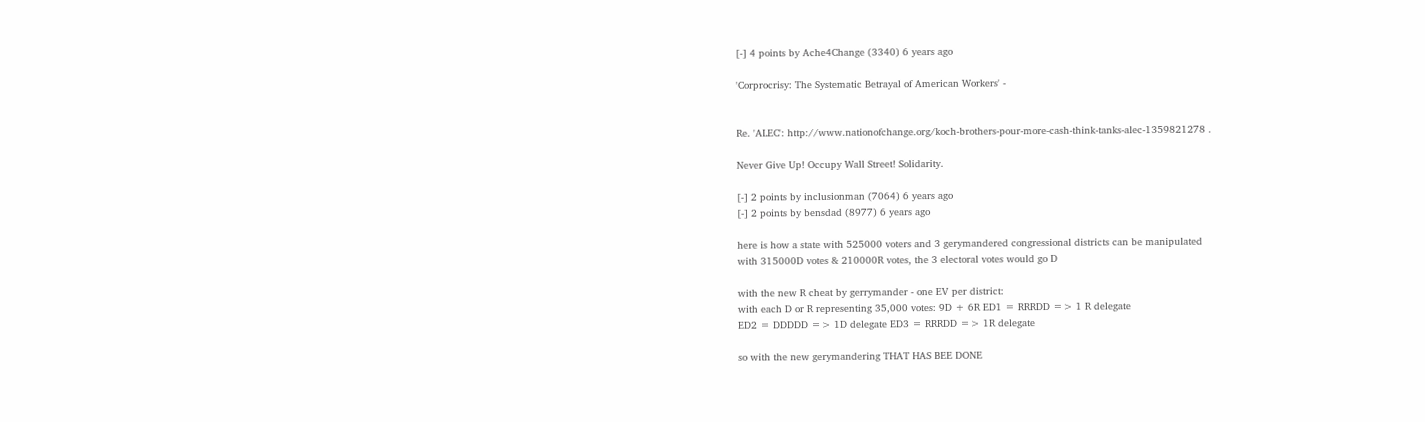[-] 4 points by Ache4Change (3340) 6 years ago

'Corprocrisy: The Systematic Betrayal of American Workers' -


Re. 'ALEC': http://www.nationofchange.org/koch-brothers-pour-more-cash-think-tanks-alec-1359821278 .

Never Give Up! Occupy Wall Street! Solidarity.

[-] 2 points by inclusionman (7064) 6 years ago
[-] 2 points by bensdad (8977) 6 years ago

here is how a state with 525000 voters and 3 gerymandered congressional districts can be manipulated
with 315000D votes & 210000R votes, the 3 electoral votes would go D

with the new R cheat by gerrymander - one EV per district:
with each D or R representing 35,000 votes: 9D + 6R ED1 = RRRDD => 1 R delegate
ED2 = DDDDD => 1D delegate ED3 = RRRDD => 1R delegate

so with the new gerymandering THAT HAS BEE DONE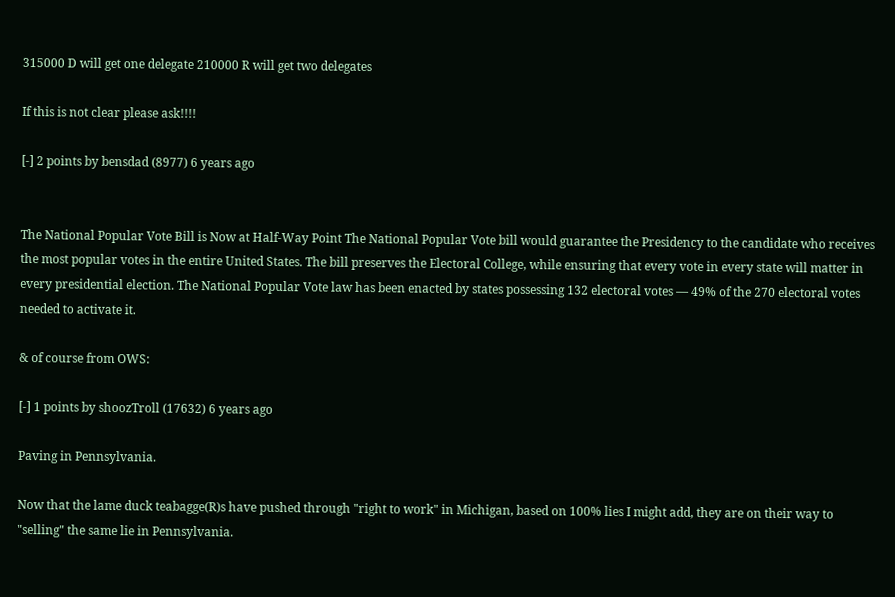315000 D will get one delegate 210000 R will get two delegates

If this is not clear please ask!!!!

[-] 2 points by bensdad (8977) 6 years ago


The National Popular Vote Bill is Now at Half-Way Point The National Popular Vote bill would guarantee the Presidency to the candidate who receives the most popular votes in the entire United States. The bill preserves the Electoral College, while ensuring that every vote in every state will matter in every presidential election. The National Popular Vote law has been enacted by states possessing 132 electoral votes — 49% of the 270 electoral votes needed to activate it.

& of course from OWS:

[-] 1 points by shoozTroll (17632) 6 years ago

Paving in Pennsylvania.

Now that the lame duck teabagge(R)s have pushed through "right to work" in Michigan, based on 100% lies I might add, they are on their way to "selling" the same lie in Pennsylvania.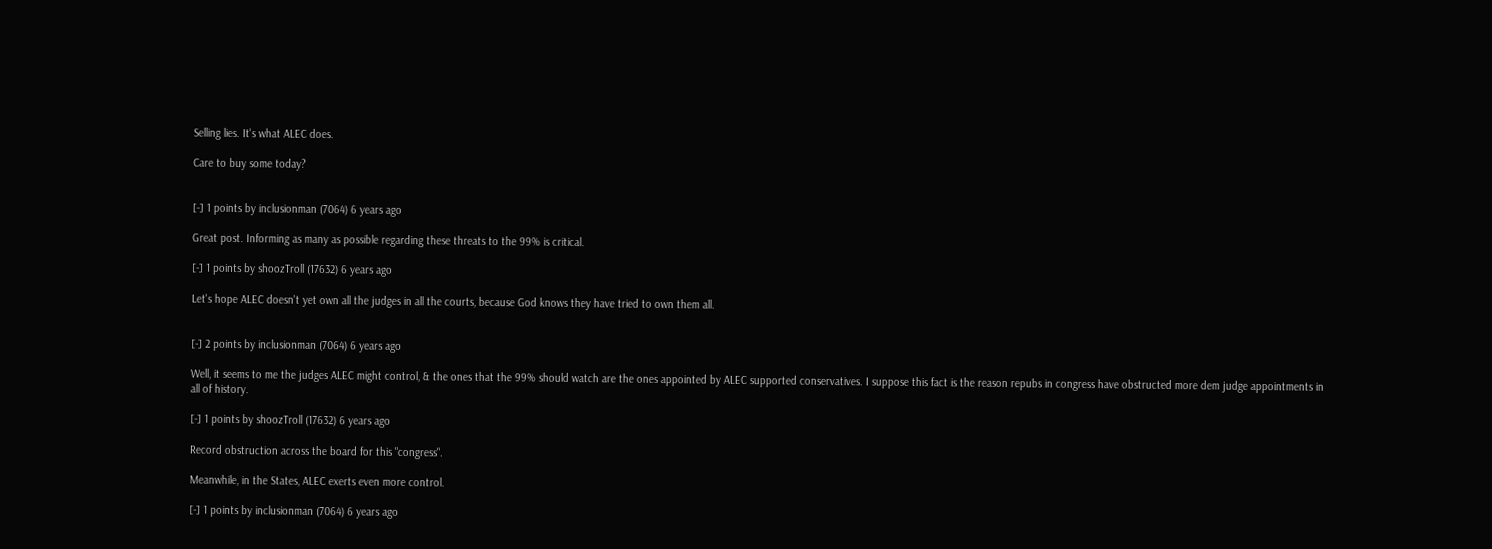Selling lies. It's what ALEC does.

Care to buy some today?


[-] 1 points by inclusionman (7064) 6 years ago

Great post. Informing as many as possible regarding these threats to the 99% is critical.

[-] 1 points by shoozTroll (17632) 6 years ago

Let's hope ALEC doesn't yet own all the judges in all the courts, because God knows they have tried to own them all.


[-] 2 points by inclusionman (7064) 6 years ago

Well, it seems to me the judges ALEC might control, & the ones that the 99% should watch are the ones appointed by ALEC supported conservatives. I suppose this fact is the reason repubs in congress have obstructed more dem judge appointments in all of history.

[-] 1 points by shoozTroll (17632) 6 years ago

Record obstruction across the board for this "congress".

Meanwhile, in the States, ALEC exerts even more control.

[-] 1 points by inclusionman (7064) 6 years ago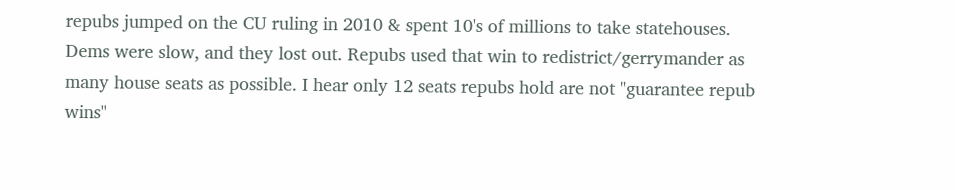repubs jumped on the CU ruling in 2010 & spent 10's of millions to take statehouses. Dems were slow, and they lost out. Repubs used that win to redistrict/gerrymander as many house seats as possible. I hear only 12 seats repubs hold are not "guarantee repub wins"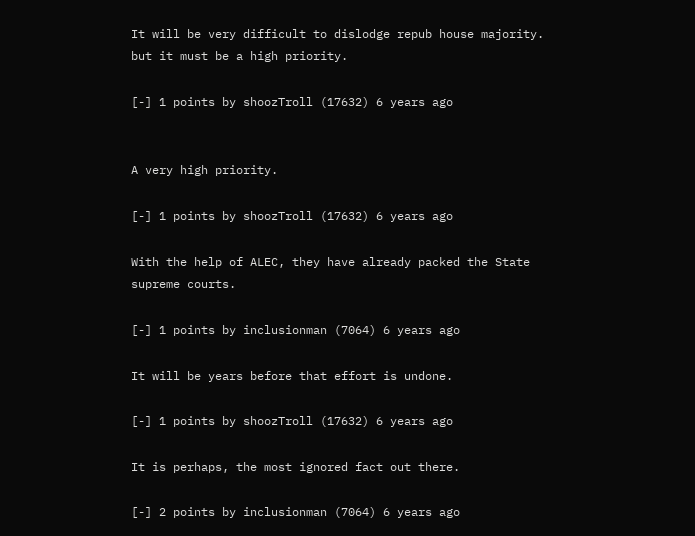It will be very difficult to dislodge repub house majority. but it must be a high priority.

[-] 1 points by shoozTroll (17632) 6 years ago


A very high priority.

[-] 1 points by shoozTroll (17632) 6 years ago

With the help of ALEC, they have already packed the State supreme courts.

[-] 1 points by inclusionman (7064) 6 years ago

It will be years before that effort is undone.

[-] 1 points by shoozTroll (17632) 6 years ago

It is perhaps, the most ignored fact out there.

[-] 2 points by inclusionman (7064) 6 years ago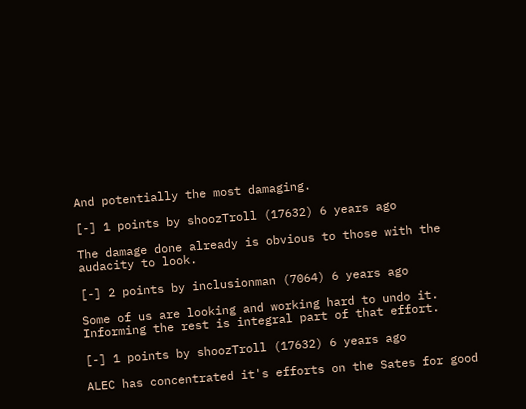And potentially the most damaging.

[-] 1 points by shoozTroll (17632) 6 years ago

The damage done already is obvious to those with the audacity to look.

[-] 2 points by inclusionman (7064) 6 years ago

Some of us are looking and working hard to undo it. Informing the rest is integral part of that effort.

[-] 1 points by shoozTroll (17632) 6 years ago

ALEC has concentrated it's efforts on the Sates for good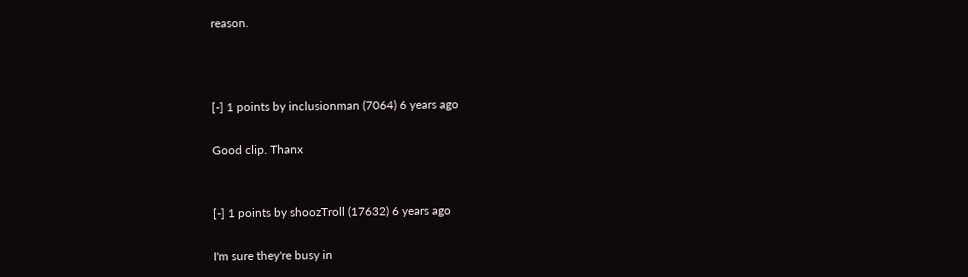reason.



[-] 1 points by inclusionman (7064) 6 years ago

Good clip. Thanx


[-] 1 points by shoozTroll (17632) 6 years ago

I'm sure they're busy in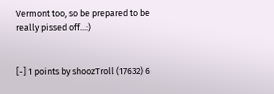Vermont too, so be prepared to be really pissed off...:)


[-] 1 points by shoozTroll (17632) 6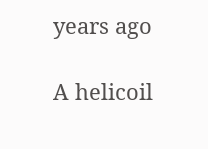years ago

A helicoil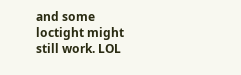and some loctight might still work. LOL